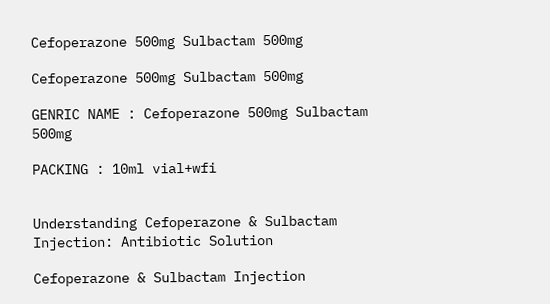Cefoperazone 500mg Sulbactam 500mg

Cefoperazone 500mg Sulbactam 500mg

GENRIC NAME : Cefoperazone 500mg Sulbactam 500mg

PACKING : 10ml vial+wfi


Understanding Cefoperazone & Sulbactam Injection: Antibiotic Solution

Cefoperazone & Sulbactam Injection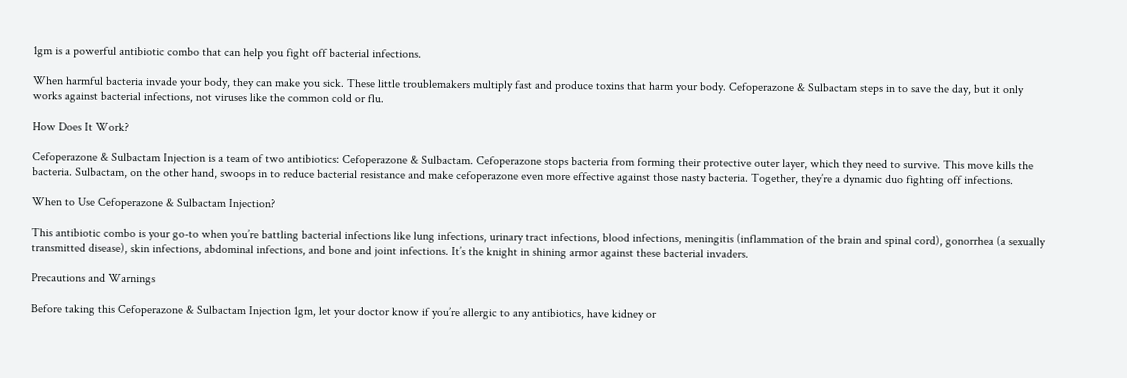1gm is a powerful antibiotic combo that can help you fight off bacterial infections.

When harmful bacteria invade your body, they can make you sick. These little troublemakers multiply fast and produce toxins that harm your body. Cefoperazone & Sulbactam steps in to save the day, but it only works against bacterial infections, not viruses like the common cold or flu.

How Does It Work?

Cefoperazone & Sulbactam Injection is a team of two antibiotics: Cefoperazone & Sulbactam. Cefoperazone stops bacteria from forming their protective outer layer, which they need to survive. This move kills the bacteria. Sulbactam, on the other hand, swoops in to reduce bacterial resistance and make cefoperazone even more effective against those nasty bacteria. Together, they’re a dynamic duo fighting off infections.

When to Use Cefoperazone & Sulbactam Injection?

This antibiotic combo is your go-to when you’re battling bacterial infections like lung infections, urinary tract infections, blood infections, meningitis (inflammation of the brain and spinal cord), gonorrhea (a sexually transmitted disease), skin infections, abdominal infections, and bone and joint infections. It’s the knight in shining armor against these bacterial invaders.

Precautions and Warnings

Before taking this Cefoperazone & Sulbactam Injection 1gm, let your doctor know if you’re allergic to any antibiotics, have kidney or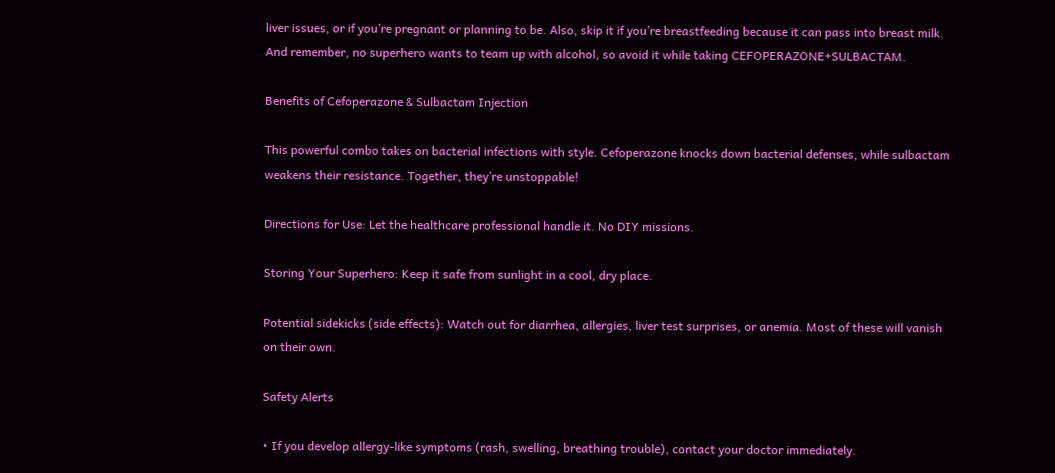liver issues, or if you’re pregnant or planning to be. Also, skip it if you’re breastfeeding because it can pass into breast milk. And remember, no superhero wants to team up with alcohol, so avoid it while taking CEFOPERAZONE+SULBACTAM.

Benefits of Cefoperazone & Sulbactam Injection

This powerful combo takes on bacterial infections with style. Cefoperazone knocks down bacterial defenses, while sulbactam weakens their resistance. Together, they’re unstoppable!

Directions for Use: Let the healthcare professional handle it. No DIY missions.

Storing Your Superhero: Keep it safe from sunlight in a cool, dry place.

Potential sidekicks (side effects): Watch out for diarrhea, allergies, liver test surprises, or anemia. Most of these will vanish on their own.

Safety Alerts

• If you develop allergy-like symptoms (rash, swelling, breathing trouble), contact your doctor immediately.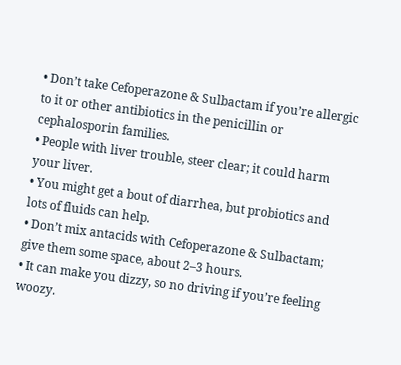• Don’t take Cefoperazone & Sulbactam if you’re allergic to it or other antibiotics in the penicillin or cephalosporin families.
• People with liver trouble, steer clear; it could harm your liver.
• You might get a bout of diarrhea, but probiotics and lots of fluids can help.
• Don’t mix antacids with Cefoperazone & Sulbactam; give them some space, about 2–3 hours.
• It can make you dizzy, so no driving if you’re feeling woozy.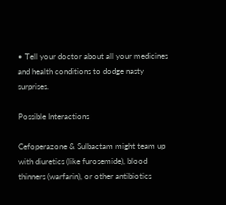• Tell your doctor about all your medicines and health conditions to dodge nasty surprises.

Possible Interactions

Cefoperazone & Sulbactam might team up with diuretics (like furosemide), blood thinners (warfarin), or other antibiotics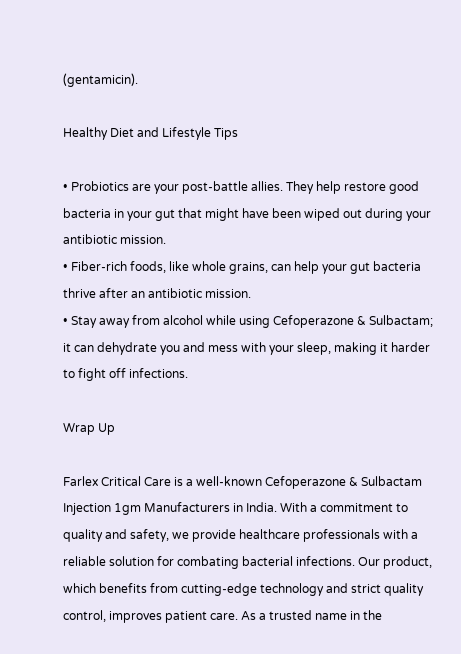(gentamicin).

Healthy Diet and Lifestyle Tips

• Probiotics are your post-battle allies. They help restore good bacteria in your gut that might have been wiped out during your antibiotic mission.
• Fiber-rich foods, like whole grains, can help your gut bacteria thrive after an antibiotic mission.
• Stay away from alcohol while using Cefoperazone & Sulbactam; it can dehydrate you and mess with your sleep, making it harder to fight off infections.

Wrap Up

Farlex Critical Care is a well-known Cefoperazone & Sulbactam Injection 1gm Manufacturers in India. With a commitment to quality and safety, we provide healthcare professionals with a reliable solution for combating bacterial infections. Our product, which benefits from cutting-edge technology and strict quality control, improves patient care. As a trusted name in the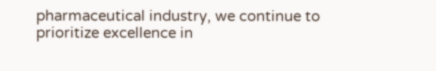pharmaceutical industry, we continue to prioritize excellence in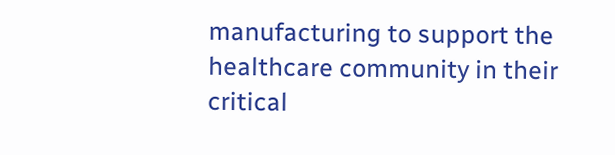manufacturing to support the healthcare community in their critical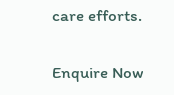care efforts.

Enquire Now